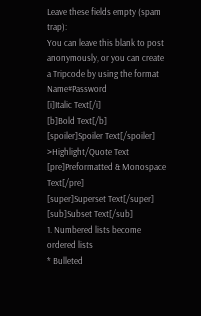Leave these fields empty (spam trap):
You can leave this blank to post anonymously, or you can create a Tripcode by using the format Name#Password
[i]Italic Text[/i]
[b]Bold Text[/b]
[spoiler]Spoiler Text[/spoiler]
>Highlight/Quote Text
[pre]Preformatted & Monospace Text[/pre]
[super]Superset Text[/super]
[sub]Subset Text[/sub]
1. Numbered lists become ordered lists
* Bulleted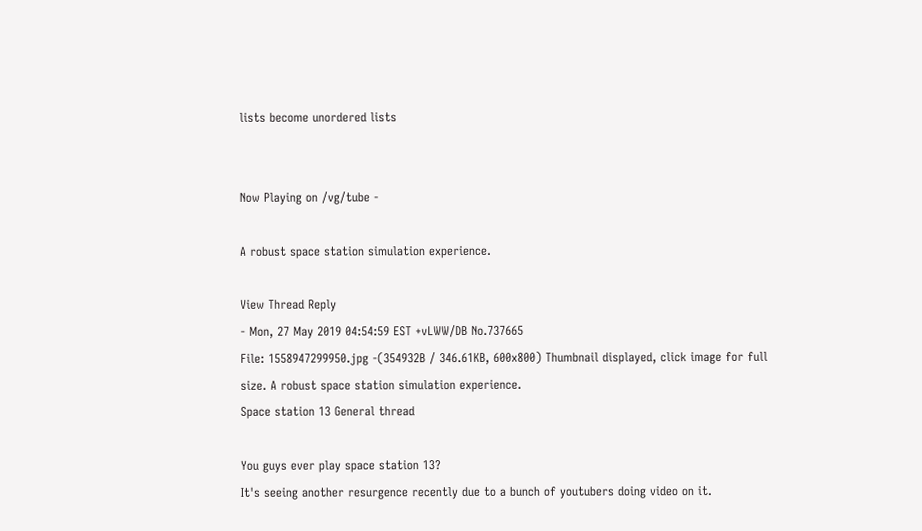lists become unordered lists


Now Playing on /vg/tube -

A robust space station simulation experience.

View Thread Reply
- Mon, 27 May 2019 04:54:59 EST +vLWW/DB No.737665
File: 1558947299950.jpg -(354932B / 346.61KB, 600x800) Thumbnail displayed, click image for full size. A robust space station simulation experience.
Space station 13 General thread

You guys ever play space station 13?
It's seeing another resurgence recently due to a bunch of youtubers doing video on it.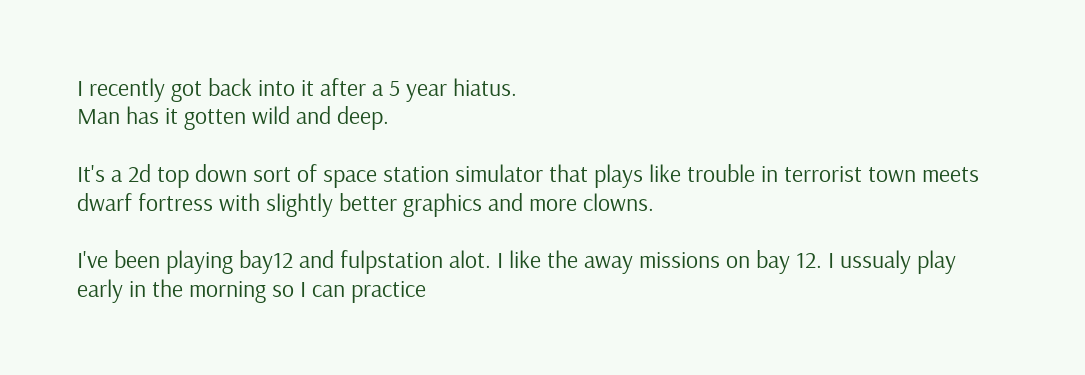I recently got back into it after a 5 year hiatus.
Man has it gotten wild and deep.

It's a 2d top down sort of space station simulator that plays like trouble in terrorist town meets dwarf fortress with slightly better graphics and more clowns.

I've been playing bay12 and fulpstation alot. I like the away missions on bay 12. I ussualy play early in the morning so I can practice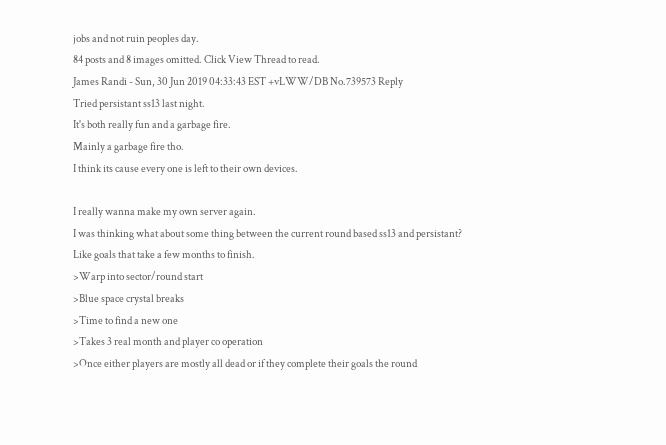jobs and not ruin peoples day.
84 posts and 8 images omitted. Click View Thread to read.
James Randi - Sun, 30 Jun 2019 04:33:43 EST +vLWW/DB No.739573 Reply
Tried persistant ss13 last night.
It's both really fun and a garbage fire.
Mainly a garbage fire tho.
I think its cause every one is left to their own devices.

I really wanna make my own server again.
I was thinking what about some thing between the current round based ss13 and persistant?
Like goals that take a few months to finish.
>Warp into sector/round start
>Blue space crystal breaks
>Time to find a new one
>Takes 3 real month and player co operation
>Once either players are mostly all dead or if they complete their goals the round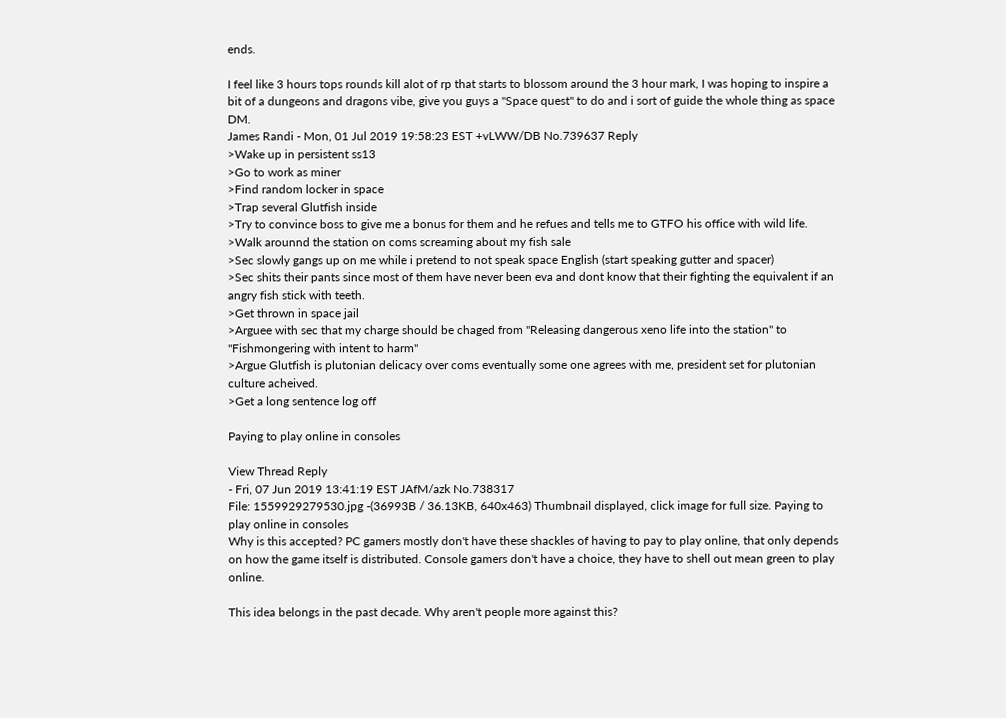ends.

I feel like 3 hours tops rounds kill alot of rp that starts to blossom around the 3 hour mark, I was hoping to inspire a bit of a dungeons and dragons vibe, give you guys a "Space quest" to do and i sort of guide the whole thing as space DM.
James Randi - Mon, 01 Jul 2019 19:58:23 EST +vLWW/DB No.739637 Reply
>Wake up in persistent ss13
>Go to work as miner
>Find random locker in space
>Trap several Glutfish inside
>Try to convince boss to give me a bonus for them and he refues and tells me to GTFO his office with wild life.
>Walk arounnd the station on coms screaming about my fish sale
>Sec slowly gangs up on me while i pretend to not speak space English (start speaking gutter and spacer)
>Sec shits their pants since most of them have never been eva and dont know that their fighting the equivalent if an angry fish stick with teeth.
>Get thrown in space jail
>Arguee with sec that my charge should be chaged from "Releasing dangerous xeno life into the station" to "Fishmongering with intent to harm"
>Argue Glutfish is plutonian delicacy over coms eventually some one agrees with me, president set for plutonian culture acheived.
>Get a long sentence log off

Paying to play online in consoles

View Thread Reply
- Fri, 07 Jun 2019 13:41:19 EST JAfM/azk No.738317
File: 1559929279530.jpg -(36993B / 36.13KB, 640x463) Thumbnail displayed, click image for full size. Paying to play online in consoles
Why is this accepted? PC gamers mostly don't have these shackles of having to pay to play online, that only depends on how the game itself is distributed. Console gamers don't have a choice, they have to shell out mean green to play online.

This idea belongs in the past decade. Why aren't people more against this?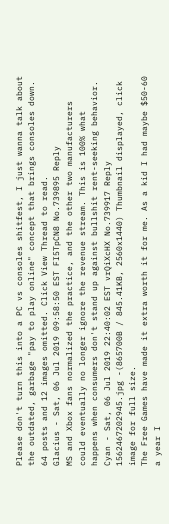Please don't turn this into a PC vs consoles shitfest, I just wanna talk about the outdated, garbage "pay to play online" concept that brings consoles down.
64 posts and 12 images omitted. Click View Thread to read.
Glacius - Sat, 06 Jul 2019 09:58:50 EST FI5TpCN8 No.739895 Reply
MS and Xbox fans normalized the practice, and the other two manufacturers could eventually no longer ignore the revenue stream. This is 100% what happens when consumers don't stand up against bullshit rent-seeking behavior.
Cyan - Sat, 06 Jul 2019 22:40:02 EST vrQiXcHX No.739917 Reply
1562467202945.jpg -(865700B / 845.41KB, 2560x1440) Thumbnail displayed, click image for full size.
The Free Games have made it extra worth it for me. As a kid I had maybe $50-60 a year I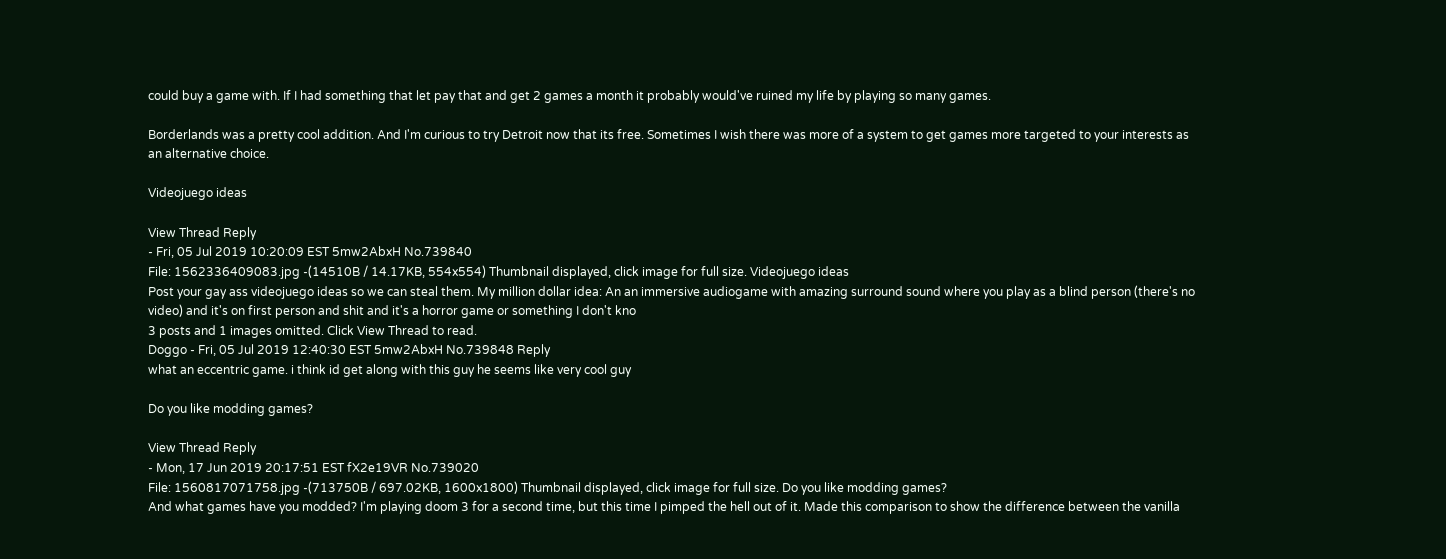could buy a game with. If I had something that let pay that and get 2 games a month it probably would've ruined my life by playing so many games.

Borderlands was a pretty cool addition. And I'm curious to try Detroit now that its free. Sometimes I wish there was more of a system to get games more targeted to your interests as an alternative choice.

Videojuego ideas

View Thread Reply
- Fri, 05 Jul 2019 10:20:09 EST 5mw2AbxH No.739840
File: 1562336409083.jpg -(14510B / 14.17KB, 554x554) Thumbnail displayed, click image for full size. Videojuego ideas
Post your gay ass videojuego ideas so we can steal them. My million dollar idea: An an immersive audiogame with amazing surround sound where you play as a blind person (there's no video) and it's on first person and shit and it's a horror game or something I don't kno
3 posts and 1 images omitted. Click View Thread to read.
Doggo - Fri, 05 Jul 2019 12:40:30 EST 5mw2AbxH No.739848 Reply
what an eccentric game. i think id get along with this guy he seems like very cool guy

Do you like modding games?

View Thread Reply
- Mon, 17 Jun 2019 20:17:51 EST fX2e19VR No.739020
File: 1560817071758.jpg -(713750B / 697.02KB, 1600x1800) Thumbnail displayed, click image for full size. Do you like modding games?
And what games have you modded? I'm playing doom 3 for a second time, but this time I pimped the hell out of it. Made this comparison to show the difference between the vanilla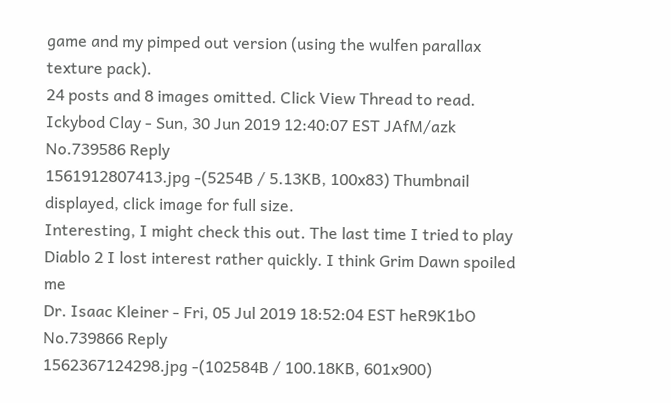game and my pimped out version (using the wulfen parallax texture pack).
24 posts and 8 images omitted. Click View Thread to read.
Ickybod Clay - Sun, 30 Jun 2019 12:40:07 EST JAfM/azk No.739586 Reply
1561912807413.jpg -(5254B / 5.13KB, 100x83) Thumbnail displayed, click image for full size.
Interesting, I might check this out. The last time I tried to play Diablo 2 I lost interest rather quickly. I think Grim Dawn spoiled me
Dr. Isaac Kleiner - Fri, 05 Jul 2019 18:52:04 EST heR9K1bO No.739866 Reply
1562367124298.jpg -(102584B / 100.18KB, 601x900)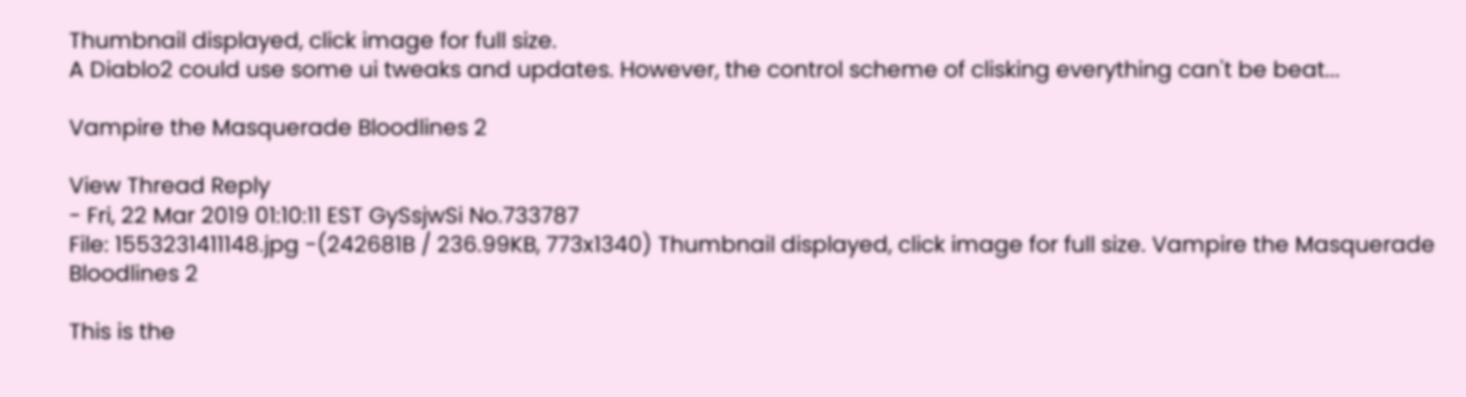Thumbnail displayed, click image for full size.
A Diablo2 could use some ui tweaks and updates. However, the control scheme of clisking everything can't be beat...

Vampire the Masquerade Bloodlines 2

View Thread Reply
- Fri, 22 Mar 2019 01:10:11 EST GySsjwSi No.733787
File: 1553231411148.jpg -(242681B / 236.99KB, 773x1340) Thumbnail displayed, click image for full size. Vampire the Masquerade Bloodlines 2

This is the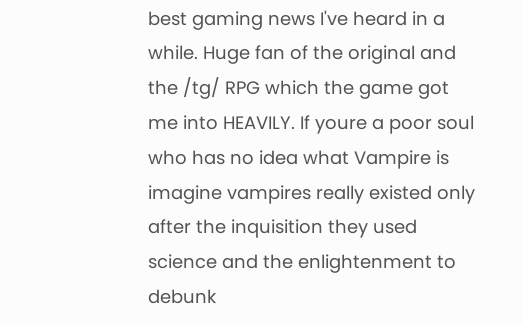best gaming news I've heard in a while. Huge fan of the original and the /tg/ RPG which the game got me into HEAVILY. If youre a poor soul who has no idea what Vampire is imagine vampires really existed only after the inquisition they used science and the enlightenment to debunk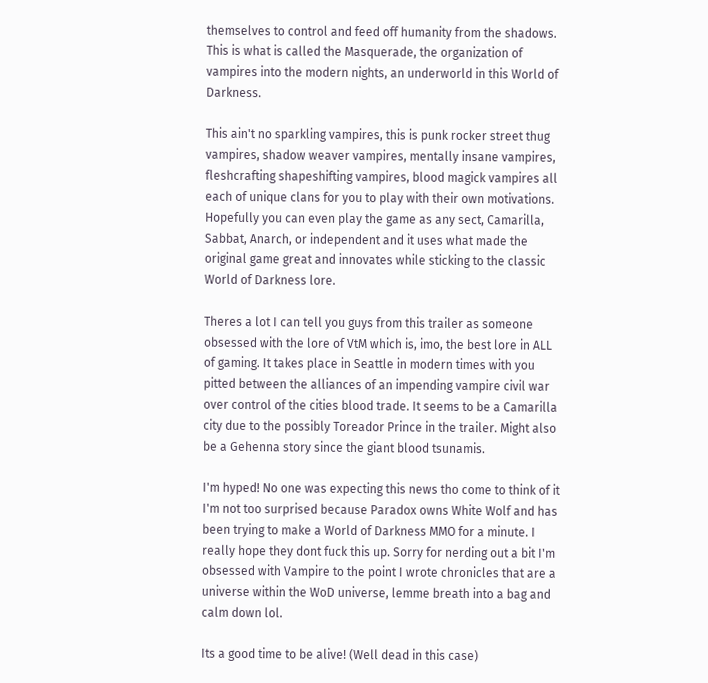themselves to control and feed off humanity from the shadows. This is what is called the Masquerade, the organization of vampires into the modern nights, an underworld in this World of Darkness.

This ain't no sparkling vampires, this is punk rocker street thug vampires, shadow weaver vampires, mentally insane vampires, fleshcrafting shapeshifting vampires, blood magick vampires all each of unique clans for you to play with their own motivations. Hopefully you can even play the game as any sect, Camarilla, Sabbat, Anarch, or independent and it uses what made the original game great and innovates while sticking to the classic World of Darkness lore.

Theres a lot I can tell you guys from this trailer as someone obsessed with the lore of VtM which is, imo, the best lore in ALL of gaming. It takes place in Seattle in modern times with you pitted between the alliances of an impending vampire civil war over control of the cities blood trade. It seems to be a Camarilla city due to the possibly Toreador Prince in the trailer. Might also be a Gehenna story since the giant blood tsunamis.

I'm hyped! No one was expecting this news tho come to think of it I'm not too surprised because Paradox owns White Wolf and has been trying to make a World of Darkness MMO for a minute. I really hope they dont fuck this up. Sorry for nerding out a bit I'm obsessed with Vampire to the point I wrote chronicles that are a universe within the WoD universe, lemme breath into a bag and calm down lol.

Its a good time to be alive! (Well dead in this case)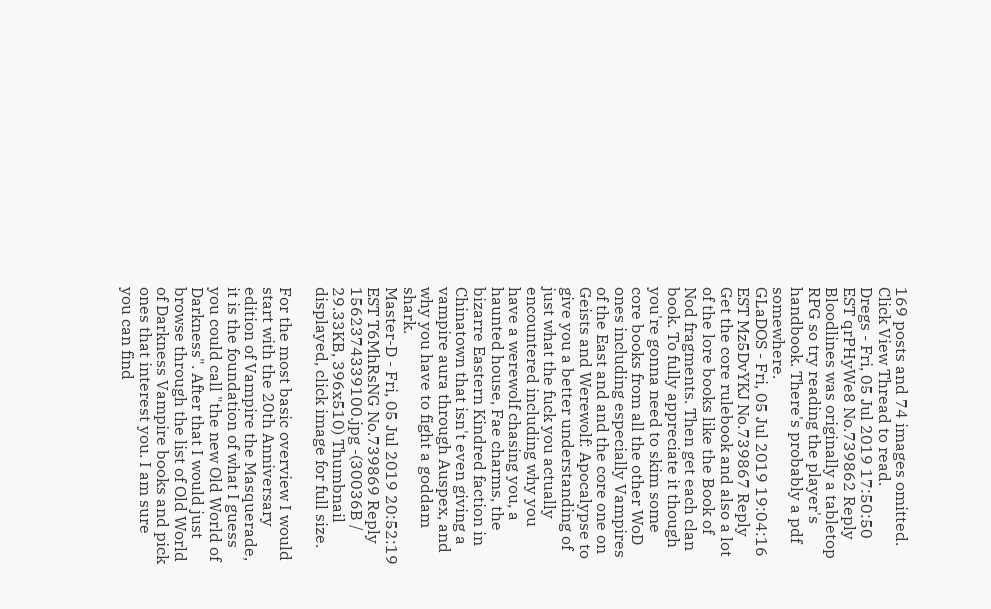169 posts and 74 images omitted. Click View Thread to read.
Dregs - Fri, 05 Jul 2019 17:50:50 EST qrPHyWe8 No.739862 Reply
Bloodlines was originally a tabletop RPG so try reading the player's handbook. There's probably a pdf somewhere.
GLaDOS - Fri, 05 Jul 2019 19:04:16 EST Mz5DvYKJ No.739867 Reply
Get the core rulebook and also a lot of the lore books like the Book of Nod fragments. Then get each clan book. To fully appreciate it though you're gonna need to skim some core books from all the other WoD ones including especially Vampires of the East and and the core one on Geists and Werewolf: Apocalypse to give you a better understanding of just what the fuck you actually encountered including why you have a werewolf chasing you, a haunted house, Fae charms, the bizarre Eastern Kindred faction in Chinatown that isn't even giving a vampire aura through Auspex, and why you have to fight a goddam shark.
Master-D - Fri, 05 Jul 2019 20:52:19 EST T6MhRsNG No.739869 Reply
1562374339100.jpg -(30036B / 29.33KB, 396x510) Thumbnail displayed, click image for full size.

For the most basic overview I would start with the 20th Anniversary edition of Vampire the Masquerade, it is the foundation of what I guess you could call "the new Old World of Darkness". After that I would just browse through the list of Old World of Darkness Vampire books and pick ones that interest you. I am sure you can find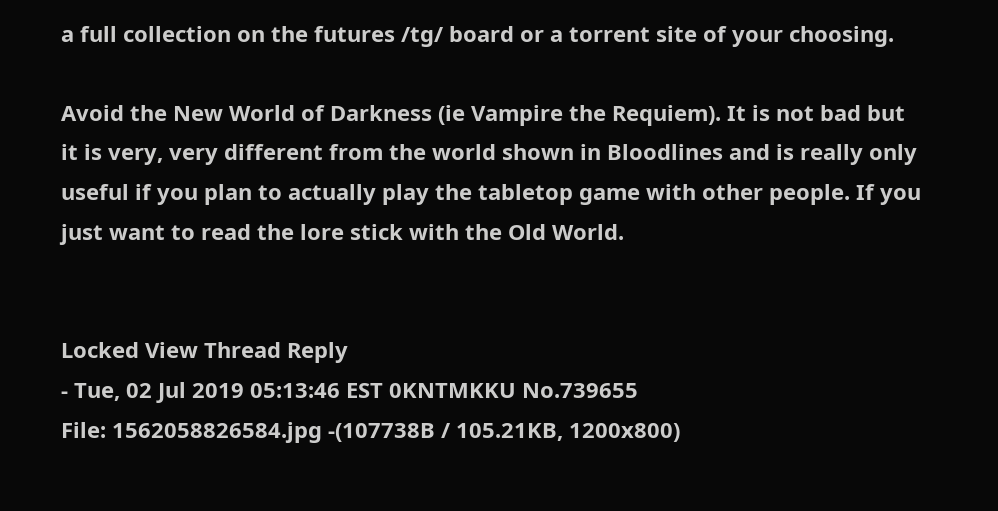a full collection on the futures /tg/ board or a torrent site of your choosing.

Avoid the New World of Darkness (ie Vampire the Requiem). It is not bad but it is very, very different from the world shown in Bloodlines and is really only useful if you plan to actually play the tabletop game with other people. If you just want to read the lore stick with the Old World.


Locked View Thread Reply
- Tue, 02 Jul 2019 05:13:46 EST 0KNTMKKU No.739655
File: 1562058826584.jpg -(107738B / 105.21KB, 1200x800)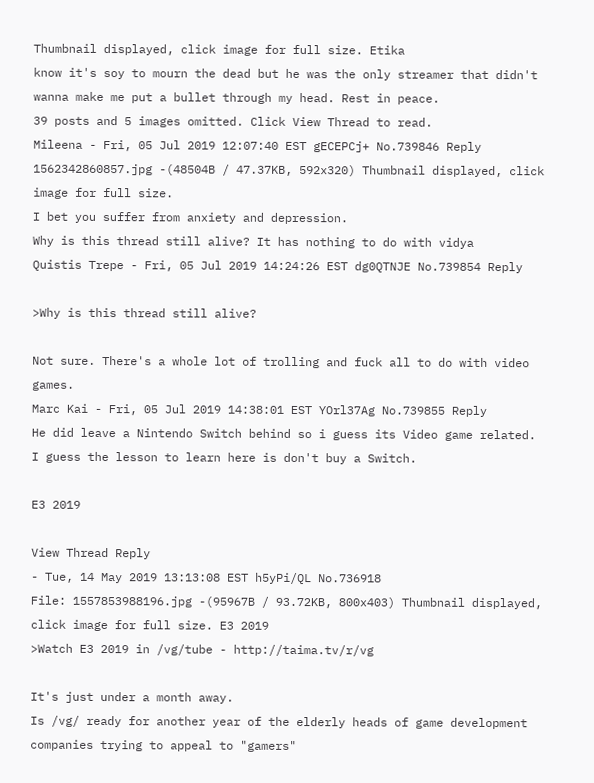Thumbnail displayed, click image for full size. Etika
know it's soy to mourn the dead but he was the only streamer that didn't wanna make me put a bullet through my head. Rest in peace.
39 posts and 5 images omitted. Click View Thread to read.
Mileena - Fri, 05 Jul 2019 12:07:40 EST gECEPCj+ No.739846 Reply
1562342860857.jpg -(48504B / 47.37KB, 592x320) Thumbnail displayed, click image for full size.
I bet you suffer from anxiety and depression.
Why is this thread still alive? It has nothing to do with vidya
Quistis Trepe - Fri, 05 Jul 2019 14:24:26 EST dg0QTNJE No.739854 Reply

>Why is this thread still alive?

Not sure. There's a whole lot of trolling and fuck all to do with video games.
Marc Kai - Fri, 05 Jul 2019 14:38:01 EST YOrl37Ag No.739855 Reply
He did leave a Nintendo Switch behind so i guess its Video game related. I guess the lesson to learn here is don't buy a Switch.

E3 2019

View Thread Reply
- Tue, 14 May 2019 13:13:08 EST h5yPi/QL No.736918
File: 1557853988196.jpg -(95967B / 93.72KB, 800x403) Thumbnail displayed, click image for full size. E3 2019
>Watch E3 2019 in /vg/tube - http://taima.tv/r/vg

It's just under a month away.
Is /vg/ ready for another year of the elderly heads of game development companies trying to appeal to "gamers"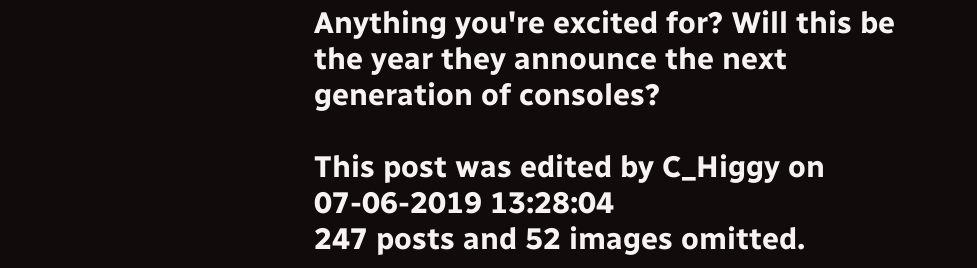Anything you're excited for? Will this be the year they announce the next generation of consoles?

This post was edited by C_Higgy on 07-06-2019 13:28:04
247 posts and 52 images omitted.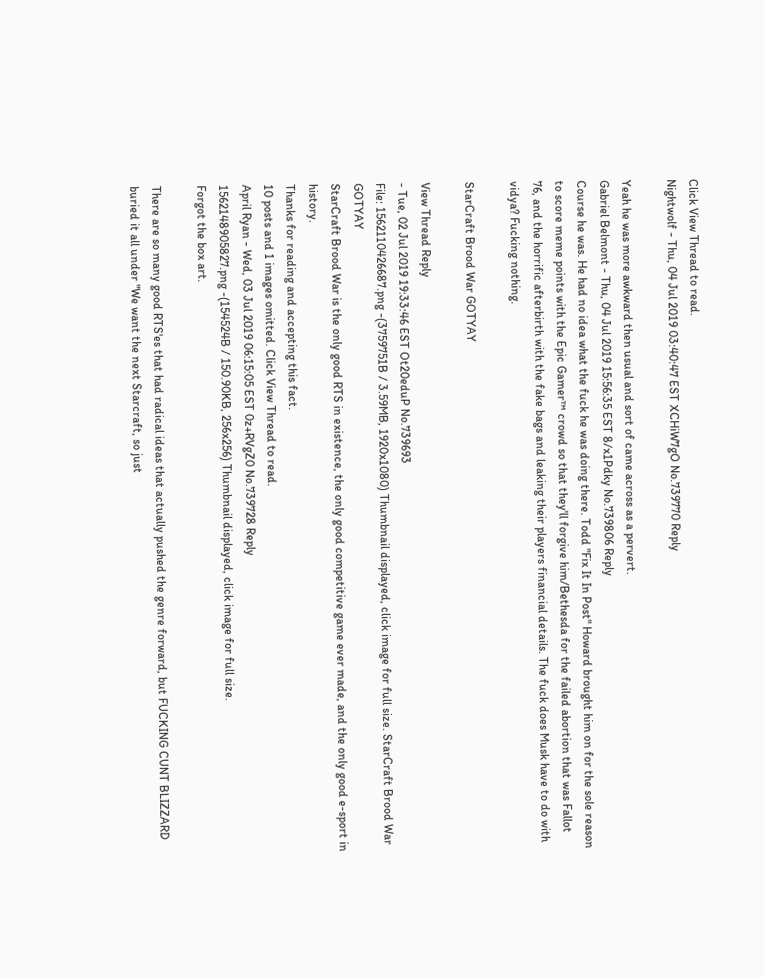Click View Thread to read.
Nightwolf - Thu, 04 Jul 2019 03:40:47 EST XCHiW7gO No.739770 Reply

Yeah he was more awkward then usual and sort of came across as a pervert.
Gabriel Belmont - Thu, 04 Jul 2019 15:56:35 EST 8/x1Pdky No.739806 Reply
Course he was. He had no idea what the fuck he was doing there. Todd "Fix It In Post" Howard brought him on for the sole reason to score meme points with the Epic Gamer™ crowd so that they'll forgive him/Bethesda for the failed abortion that was Fallot 76, and the horrific afterbirth with the fake bags and leaking their players financial details. The fuck does Musk have to do with vidya? Fucking nothing.

StarCraft Brood War GOTYAY

View Thread Reply
- Tue, 02 Jul 2019 19:33:46 EST Ot20eduP No.739693
File: 1562110426687.png -(3759751B / 3.59MB, 1920x1080) Thumbnail displayed, click image for full size. StarCraft Brood War GOTYAY
StarCraft Brood War is the only good RTS in existence, the only good competitive game ever made, and the only good e-sport in history.
Thanks for reading and accepting this fact.
10 posts and 1 images omitted. Click View Thread to read.
April Ryan - Wed, 03 Jul 2019 06:15:05 EST 0z+RVgZ0 No.739728 Reply
1562148905827.png -(154524B / 150.90KB, 256x256) Thumbnail displayed, click image for full size.
Forgot the box art.

There are so many good RTS'es that had radical ideas that actually pushed the genre forward, but FUCKING CUNT BLIZZARD buried it all under "We want the next Starcraft, so just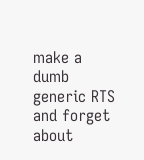make a dumb generic RTS and forget about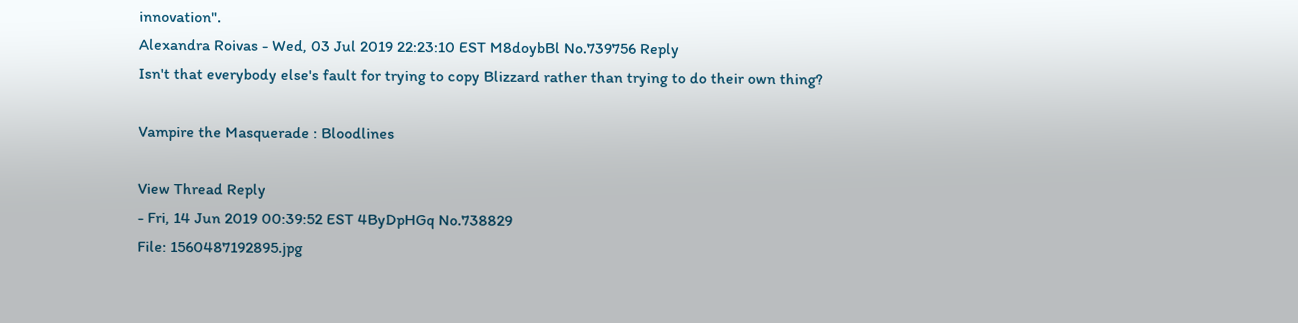innovation".
Alexandra Roivas - Wed, 03 Jul 2019 22:23:10 EST M8doybBl No.739756 Reply
Isn't that everybody else's fault for trying to copy Blizzard rather than trying to do their own thing?

Vampire the Masquerade : Bloodlines

View Thread Reply
- Fri, 14 Jun 2019 00:39:52 EST 4ByDpHGq No.738829
File: 1560487192895.jpg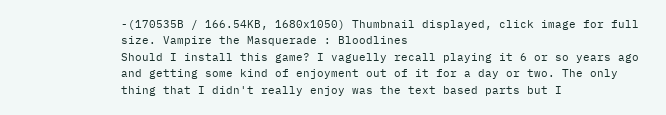-(170535B / 166.54KB, 1680x1050) Thumbnail displayed, click image for full size. Vampire the Masquerade : Bloodlines
Should I install this game? I vaguelly recall playing it 6 or so years ago and getting some kind of enjoyment out of it for a day or two. The only thing that I didn't really enjoy was the text based parts but I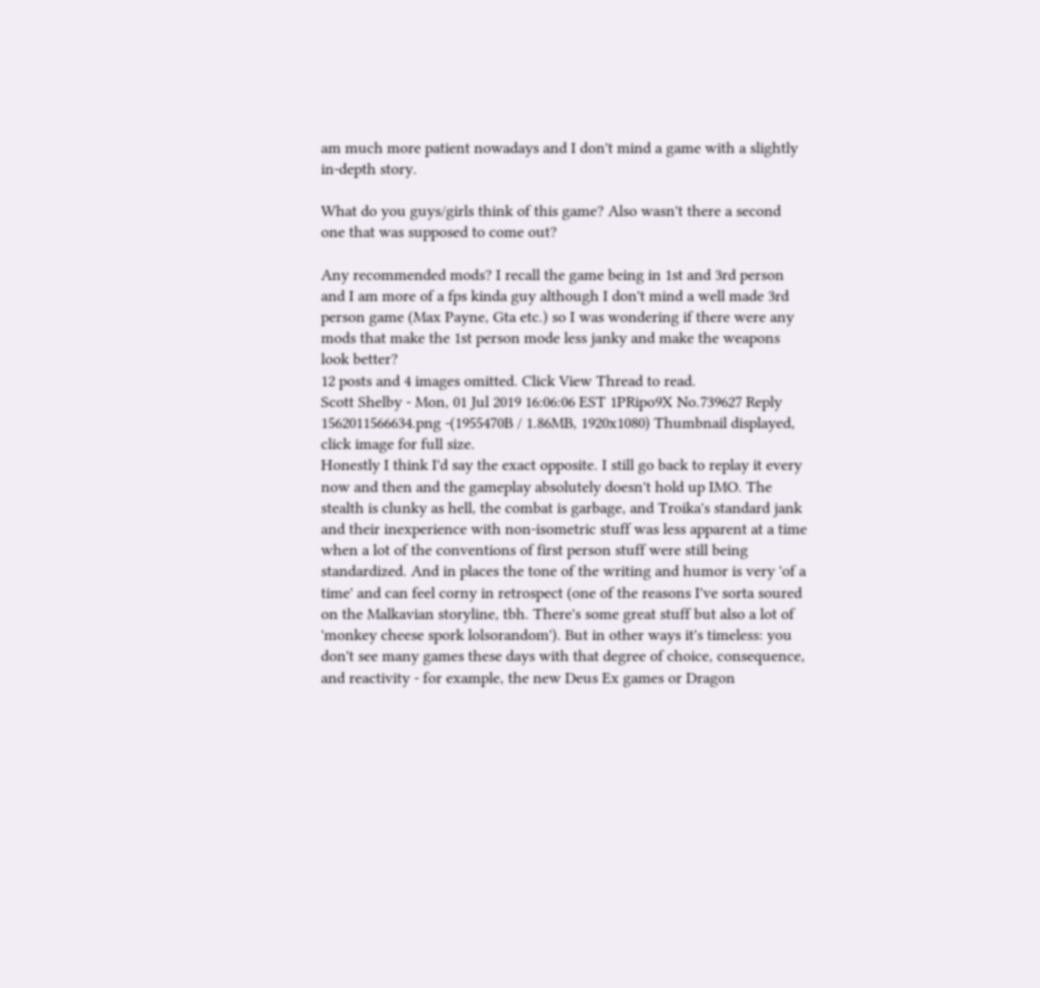am much more patient nowadays and I don't mind a game with a slightly in-depth story.

What do you guys/girls think of this game? Also wasn't there a second one that was supposed to come out?

Any recommended mods? I recall the game being in 1st and 3rd person and I am more of a fps kinda guy although I don't mind a well made 3rd person game (Max Payne, Gta etc.) so I was wondering if there were any mods that make the 1st person mode less janky and make the weapons look better?
12 posts and 4 images omitted. Click View Thread to read.
Scott Shelby - Mon, 01 Jul 2019 16:06:06 EST 1PRipo9X No.739627 Reply
1562011566634.png -(1955470B / 1.86MB, 1920x1080) Thumbnail displayed, click image for full size.
Honestly I think I'd say the exact opposite. I still go back to replay it every now and then and the gameplay absolutely doesn't hold up IMO. The stealth is clunky as hell, the combat is garbage, and Troika's standard jank and their inexperience with non-isometric stuff was less apparent at a time when a lot of the conventions of first person stuff were still being standardized. And in places the tone of the writing and humor is very 'of a time' and can feel corny in retrospect (one of the reasons I've sorta soured on the Malkavian storyline, tbh. There's some great stuff but also a lot of 'monkey cheese spork lolsorandom'). But in other ways it's timeless: you don't see many games these days with that degree of choice, consequence, and reactivity - for example, the new Deus Ex games or Dragon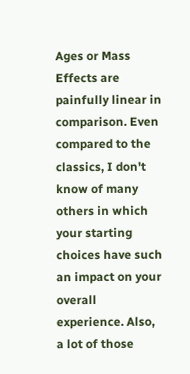Ages or Mass Effects are painfully linear in comparison. Even compared to the classics, I don't know of many others in which your starting choices have such an impact on your overall experience. Also, a lot of those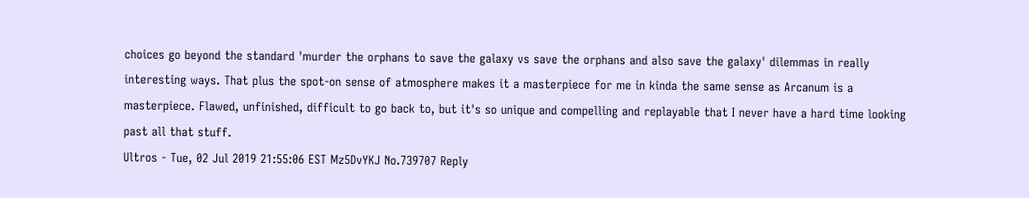choices go beyond the standard 'murder the orphans to save the galaxy vs save the orphans and also save the galaxy' dilemmas in really interesting ways. That plus the spot-on sense of atmosphere makes it a masterpiece for me in kinda the same sense as Arcanum is a masterpiece. Flawed, unfinished, difficult to go back to, but it's so unique and compelling and replayable that I never have a hard time looking past all that stuff.
Ultros - Tue, 02 Jul 2019 21:55:06 EST Mz5DvYKJ No.739707 Reply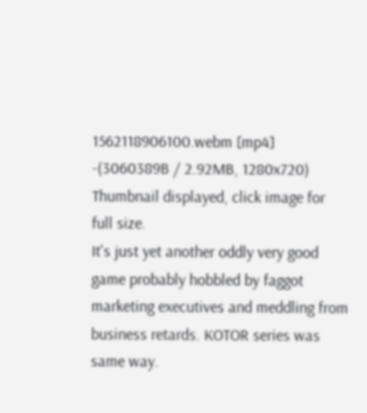1562118906100.webm [mp4] -(3060389B / 2.92MB, 1280x720) Thumbnail displayed, click image for full size.
It's just yet another oddly very good game probably hobbled by faggot marketing executives and meddling from business retards. KOTOR series was same way.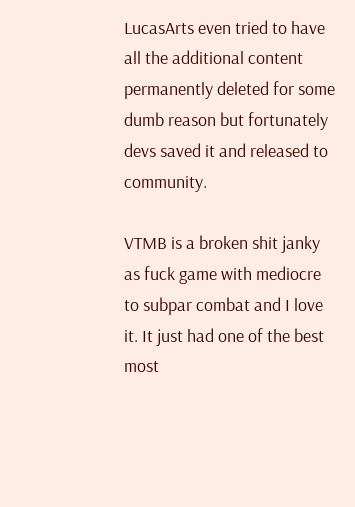LucasArts even tried to have all the additional content permanently deleted for some dumb reason but fortunately devs saved it and released to community.

VTMB is a broken shit janky as fuck game with mediocre to subpar combat and I love it. It just had one of the best most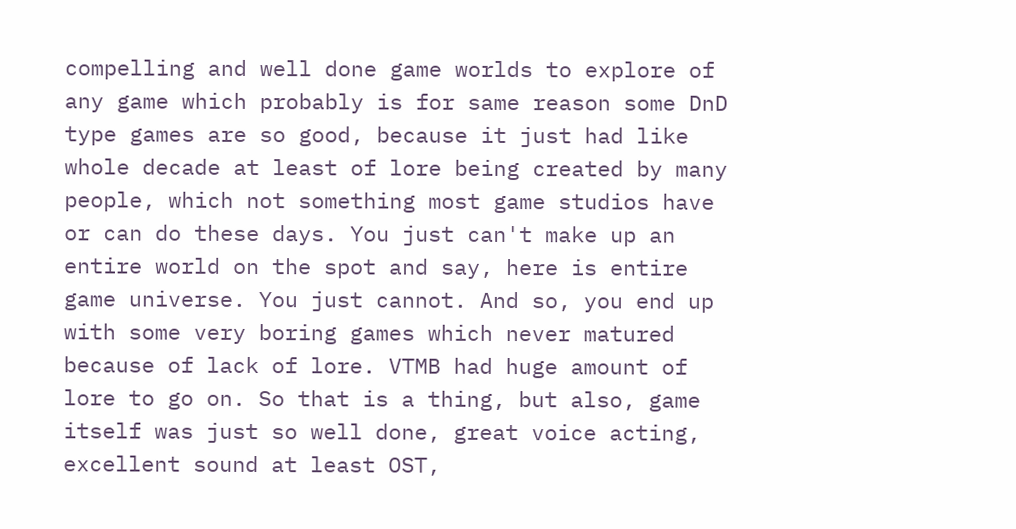compelling and well done game worlds to explore of any game which probably is for same reason some DnD type games are so good, because it just had like whole decade at least of lore being created by many people, which not something most game studios have or can do these days. You just can't make up an entire world on the spot and say, here is entire game universe. You just cannot. And so, you end up with some very boring games which never matured because of lack of lore. VTMB had huge amount of lore to go on. So that is a thing, but also, game itself was just so well done, great voice acting, excellent sound at least OST,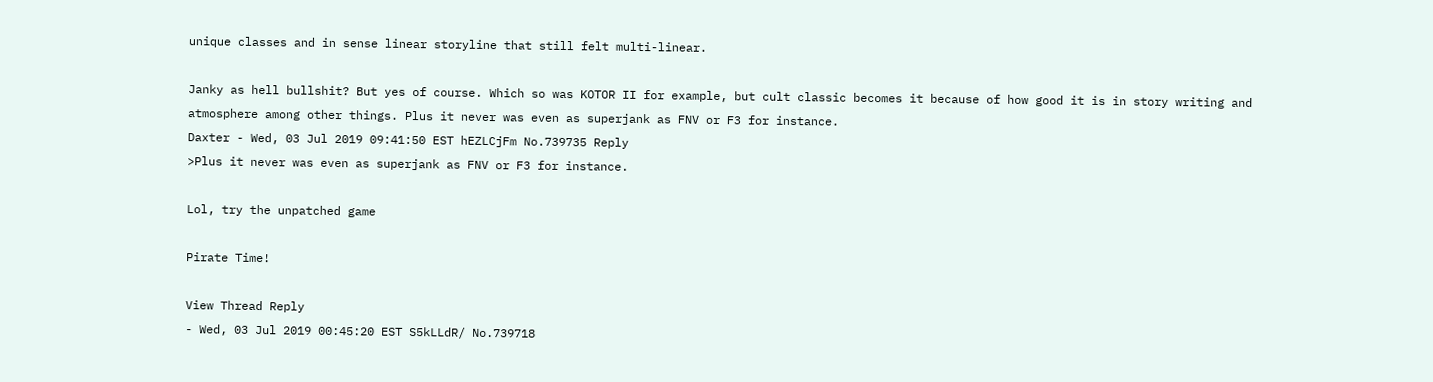unique classes and in sense linear storyline that still felt multi-linear.

Janky as hell bullshit? But yes of course. Which so was KOTOR II for example, but cult classic becomes it because of how good it is in story writing and atmosphere among other things. Plus it never was even as superjank as FNV or F3 for instance.
Daxter - Wed, 03 Jul 2019 09:41:50 EST hEZLCjFm No.739735 Reply
>Plus it never was even as superjank as FNV or F3 for instance.

Lol, try the unpatched game

Pirate Time!

View Thread Reply
- Wed, 03 Jul 2019 00:45:20 EST S5kLLdR/ No.739718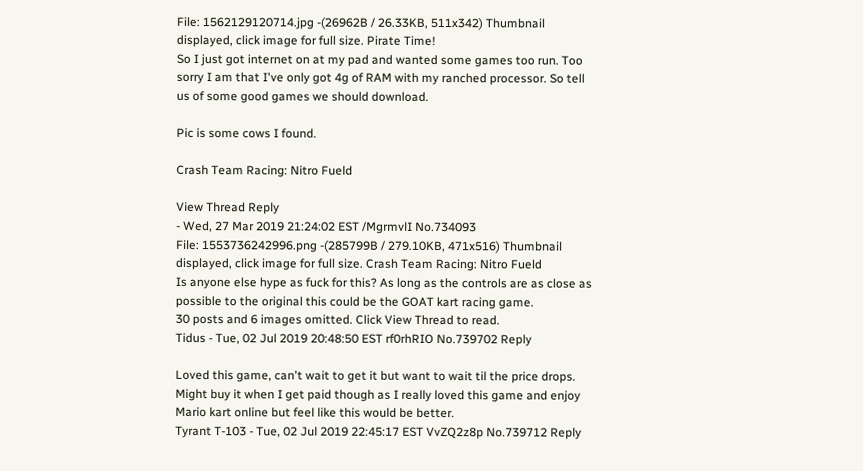File: 1562129120714.jpg -(26962B / 26.33KB, 511x342) Thumbnail displayed, click image for full size. Pirate Time!
So I just got internet on at my pad and wanted some games too run. Too sorry I am that I've only got 4g of RAM with my ranched processor. So tell us of some good games we should download.

Pic is some cows I found.

Crash Team Racing: Nitro Fueld

View Thread Reply
- Wed, 27 Mar 2019 21:24:02 EST /MgrmvlI No.734093
File: 1553736242996.png -(285799B / 279.10KB, 471x516) Thumbnail displayed, click image for full size. Crash Team Racing: Nitro Fueld
Is anyone else hype as fuck for this? As long as the controls are as close as possible to the original this could be the GOAT kart racing game.
30 posts and 6 images omitted. Click View Thread to read.
Tidus - Tue, 02 Jul 2019 20:48:50 EST rf0rhRIO No.739702 Reply

Loved this game, can't wait to get it but want to wait til the price drops. Might buy it when I get paid though as I really loved this game and enjoy Mario kart online but feel like this would be better.
Tyrant T-103 - Tue, 02 Jul 2019 22:45:17 EST VvZQ2z8p No.739712 Reply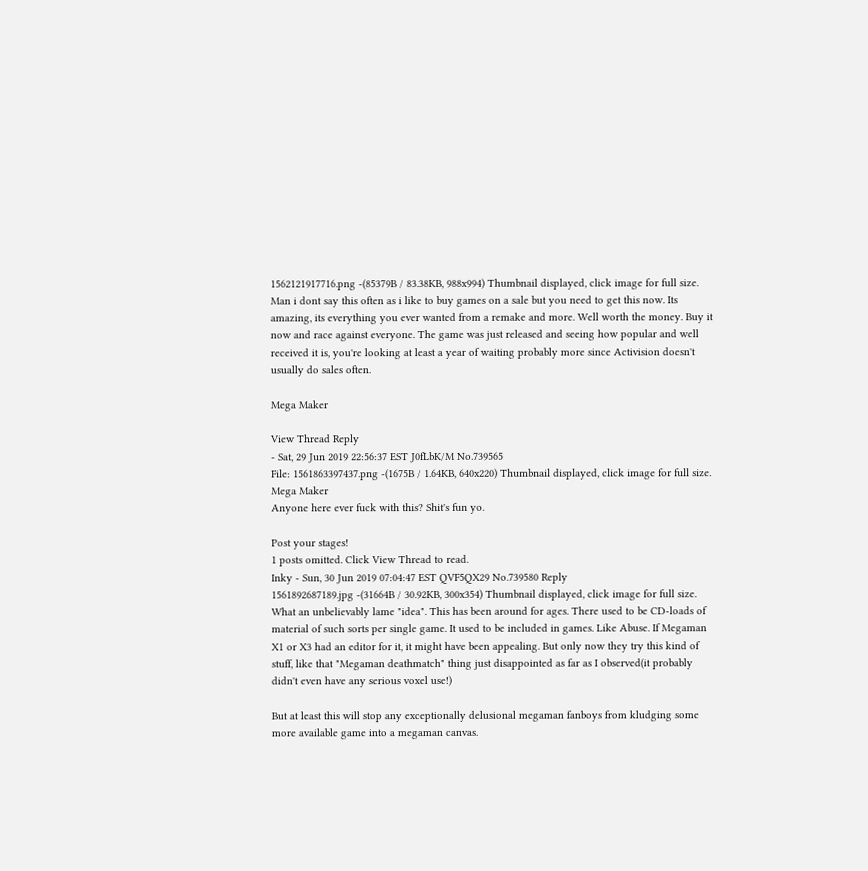1562121917716.png -(85379B / 83.38KB, 988x994) Thumbnail displayed, click image for full size.
Man i dont say this often as i like to buy games on a sale but you need to get this now. Its amazing, its everything you ever wanted from a remake and more. Well worth the money. Buy it now and race against everyone. The game was just released and seeing how popular and well received it is, you're looking at least a year of waiting probably more since Activision doesn't usually do sales often.

Mega Maker

View Thread Reply
- Sat, 29 Jun 2019 22:56:37 EST J0fLbK/M No.739565
File: 1561863397437.png -(1675B / 1.64KB, 640x220) Thumbnail displayed, click image for full size. Mega Maker
Anyone here ever fuck with this? Shit's fun yo.

Post your stages!
1 posts omitted. Click View Thread to read.
Inky - Sun, 30 Jun 2019 07:04:47 EST QVF5QX29 No.739580 Reply
1561892687189.jpg -(31664B / 30.92KB, 300x354) Thumbnail displayed, click image for full size.
What an unbelievably lame "idea". This has been around for ages. There used to be CD-loads of material of such sorts per single game. It used to be included in games. Like Abuse. If Megaman X1 or X3 had an editor for it, it might have been appealing. But only now they try this kind of stuff, like that "Megaman deathmatch" thing just disappointed as far as I observed(it probably didn't even have any serious voxel use!)

But at least this will stop any exceptionally delusional megaman fanboys from kludging some more available game into a megaman canvas.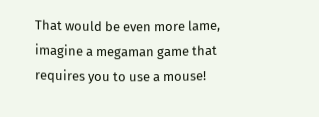That would be even more lame, imagine a megaman game that requires you to use a mouse!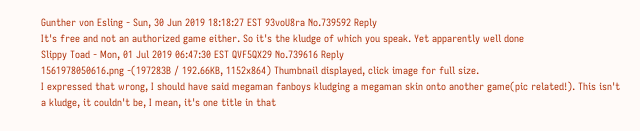Gunther von Esling - Sun, 30 Jun 2019 18:18:27 EST 93voU8ra No.739592 Reply
It's free and not an authorized game either. So it's the kludge of which you speak. Yet apparently well done
Slippy Toad - Mon, 01 Jul 2019 06:47:30 EST QVF5QX29 No.739616 Reply
1561978050616.png -(197283B / 192.66KB, 1152x864) Thumbnail displayed, click image for full size.
I expressed that wrong, I should have said megaman fanboys kludging a megaman skin onto another game(pic related!). This isn't a kludge, it couldn't be, I mean, it's one title in that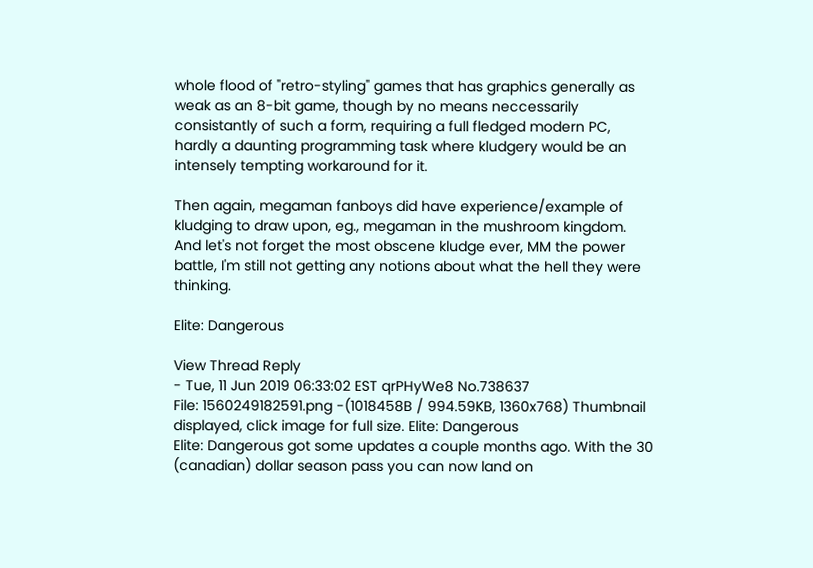whole flood of "retro-styling" games that has graphics generally as weak as an 8-bit game, though by no means neccessarily consistantly of such a form, requiring a full fledged modern PC, hardly a daunting programming task where kludgery would be an intensely tempting workaround for it.

Then again, megaman fanboys did have experience/example of kludging to draw upon, eg., megaman in the mushroom kingdom. And let's not forget the most obscene kludge ever, MM the power battle, I'm still not getting any notions about what the hell they were thinking.

Elite: Dangerous

View Thread Reply
- Tue, 11 Jun 2019 06:33:02 EST qrPHyWe8 No.738637
File: 1560249182591.png -(1018458B / 994.59KB, 1360x768) Thumbnail displayed, click image for full size. Elite: Dangerous
Elite: Dangerous got some updates a couple months ago. With the 30 (canadian) dollar season pass you can now land on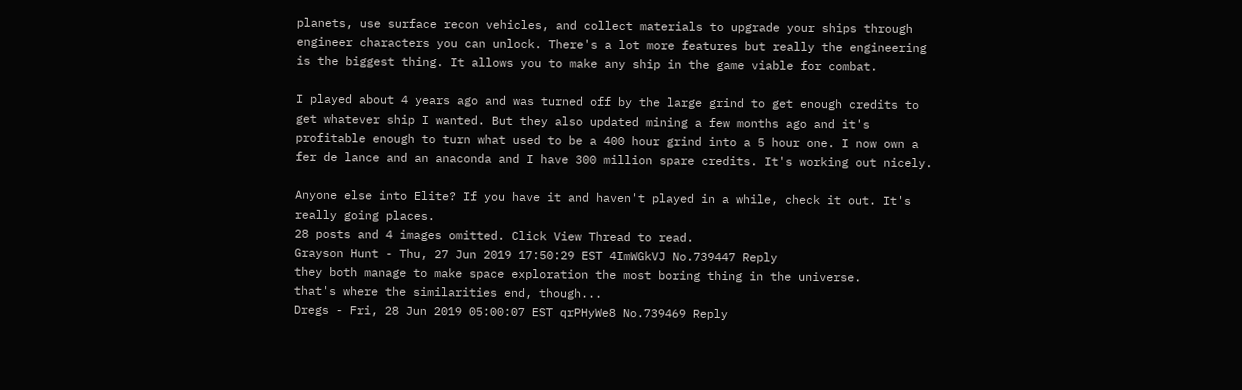planets, use surface recon vehicles, and collect materials to upgrade your ships through engineer characters you can unlock. There's a lot more features but really the engineering is the biggest thing. It allows you to make any ship in the game viable for combat.

I played about 4 years ago and was turned off by the large grind to get enough credits to get whatever ship I wanted. But they also updated mining a few months ago and it's profitable enough to turn what used to be a 400 hour grind into a 5 hour one. I now own a fer de lance and an anaconda and I have 300 million spare credits. It's working out nicely.

Anyone else into Elite? If you have it and haven't played in a while, check it out. It's really going places.
28 posts and 4 images omitted. Click View Thread to read.
Grayson Hunt - Thu, 27 Jun 2019 17:50:29 EST 4ImWGkVJ No.739447 Reply
they both manage to make space exploration the most boring thing in the universe.
that's where the similarities end, though...
Dregs - Fri, 28 Jun 2019 05:00:07 EST qrPHyWe8 No.739469 Reply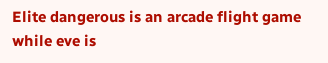Elite dangerous is an arcade flight game while eve is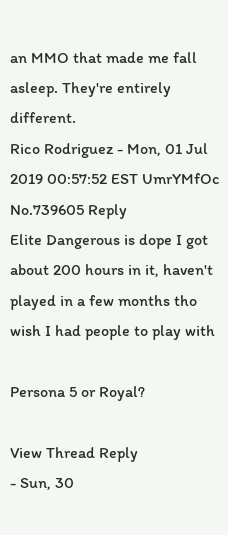an MMO that made me fall asleep. They're entirely different.
Rico Rodriguez - Mon, 01 Jul 2019 00:57:52 EST UmrYMfOc No.739605 Reply
Elite Dangerous is dope I got about 200 hours in it, haven't played in a few months tho wish I had people to play with

Persona 5 or Royal?

View Thread Reply
- Sun, 30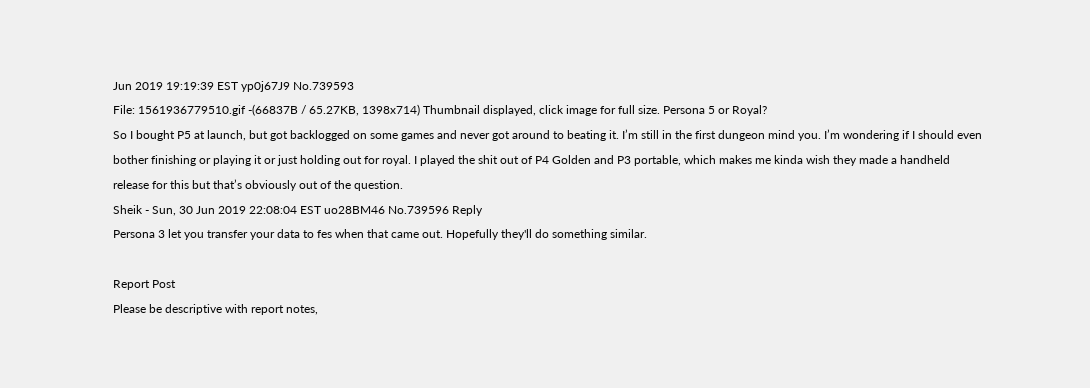Jun 2019 19:19:39 EST yp0j67J9 No.739593
File: 1561936779510.gif -(66837B / 65.27KB, 1398x714) Thumbnail displayed, click image for full size. Persona 5 or Royal?
So I bought P5 at launch, but got backlogged on some games and never got around to beating it. I’m still in the first dungeon mind you. I’m wondering if I should even bother finishing or playing it or just holding out for royal. I played the shit out of P4 Golden and P3 portable, which makes me kinda wish they made a handheld release for this but that’s obviously out of the question.
Sheik - Sun, 30 Jun 2019 22:08:04 EST uo28BM46 No.739596 Reply
Persona 3 let you transfer your data to fes when that came out. Hopefully they'll do something similar.

Report Post
Please be descriptive with report notes,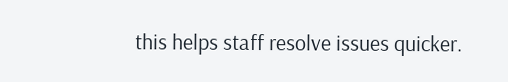this helps staff resolve issues quicker.